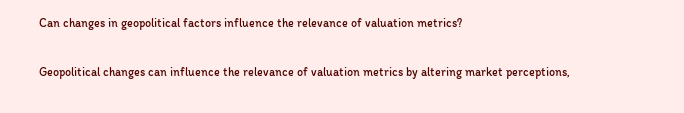Can changes in geopolitical factors influence the relevance of valuation metrics?

Geopolitical changes can influence the relevance of valuation metrics by altering market perceptions,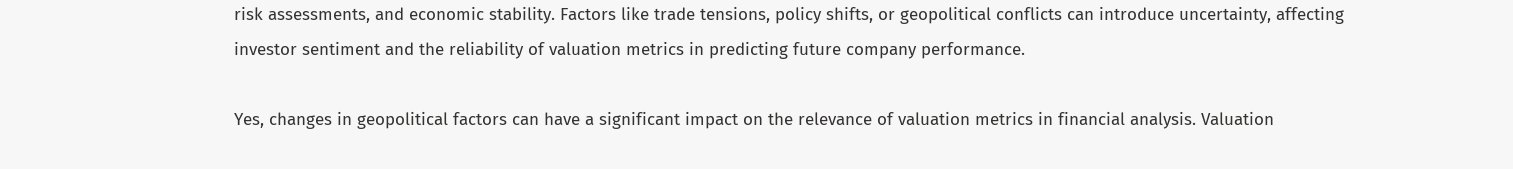risk assessments, and economic stability. Factors like trade tensions, policy shifts, or geopolitical conflicts can introduce uncertainty, affecting investor sentiment and the reliability of valuation metrics in predicting future company performance.

Yes, changes in geopolitical factors can have a significant impact on the relevance of valuation metrics in financial analysis. Valuation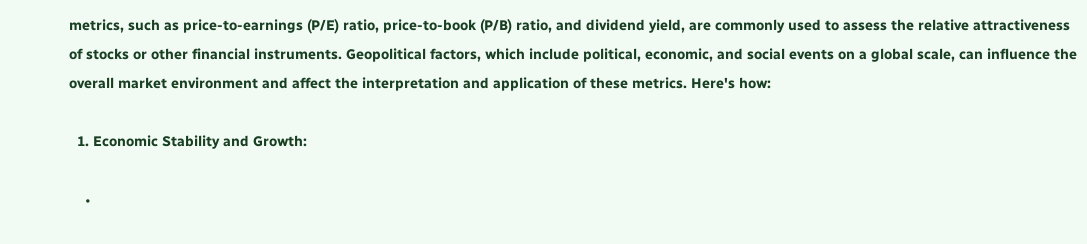metrics, such as price-to-earnings (P/E) ratio, price-to-book (P/B) ratio, and dividend yield, are commonly used to assess the relative attractiveness of stocks or other financial instruments. Geopolitical factors, which include political, economic, and social events on a global scale, can influence the overall market environment and affect the interpretation and application of these metrics. Here's how:

  1. Economic Stability and Growth:

    •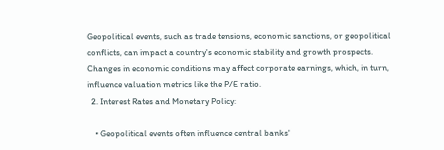Geopolitical events, such as trade tensions, economic sanctions, or geopolitical conflicts, can impact a country's economic stability and growth prospects. Changes in economic conditions may affect corporate earnings, which, in turn, influence valuation metrics like the P/E ratio.
  2. Interest Rates and Monetary Policy:

    • Geopolitical events often influence central banks'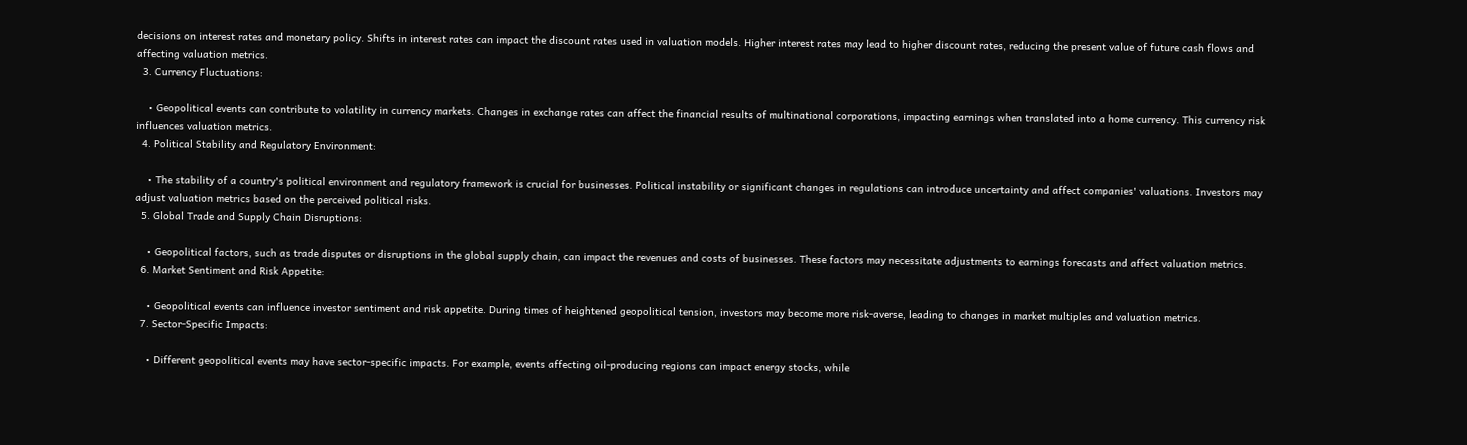decisions on interest rates and monetary policy. Shifts in interest rates can impact the discount rates used in valuation models. Higher interest rates may lead to higher discount rates, reducing the present value of future cash flows and affecting valuation metrics.
  3. Currency Fluctuations:

    • Geopolitical events can contribute to volatility in currency markets. Changes in exchange rates can affect the financial results of multinational corporations, impacting earnings when translated into a home currency. This currency risk influences valuation metrics.
  4. Political Stability and Regulatory Environment:

    • The stability of a country's political environment and regulatory framework is crucial for businesses. Political instability or significant changes in regulations can introduce uncertainty and affect companies' valuations. Investors may adjust valuation metrics based on the perceived political risks.
  5. Global Trade and Supply Chain Disruptions:

    • Geopolitical factors, such as trade disputes or disruptions in the global supply chain, can impact the revenues and costs of businesses. These factors may necessitate adjustments to earnings forecasts and affect valuation metrics.
  6. Market Sentiment and Risk Appetite:

    • Geopolitical events can influence investor sentiment and risk appetite. During times of heightened geopolitical tension, investors may become more risk-averse, leading to changes in market multiples and valuation metrics.
  7. Sector-Specific Impacts:

    • Different geopolitical events may have sector-specific impacts. For example, events affecting oil-producing regions can impact energy stocks, while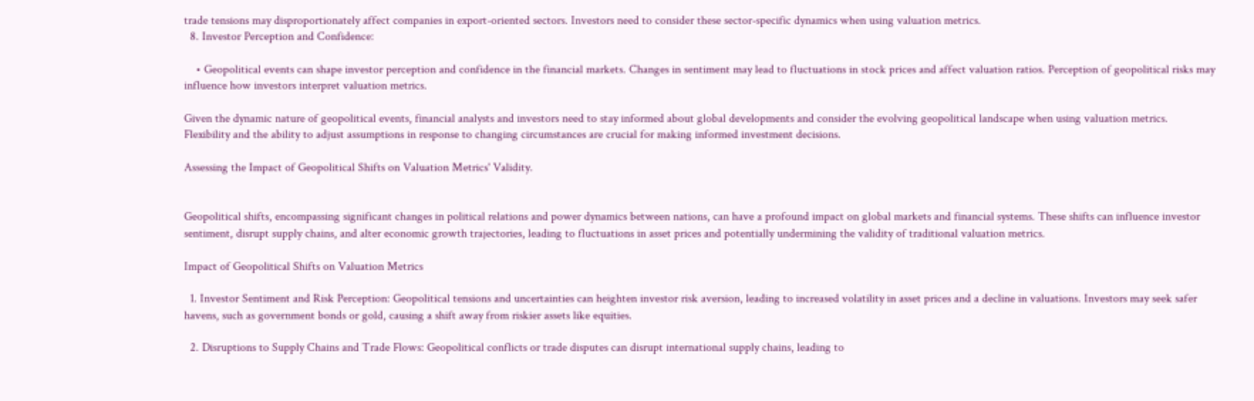trade tensions may disproportionately affect companies in export-oriented sectors. Investors need to consider these sector-specific dynamics when using valuation metrics.
  8. Investor Perception and Confidence:

    • Geopolitical events can shape investor perception and confidence in the financial markets. Changes in sentiment may lead to fluctuations in stock prices and affect valuation ratios. Perception of geopolitical risks may influence how investors interpret valuation metrics.

Given the dynamic nature of geopolitical events, financial analysts and investors need to stay informed about global developments and consider the evolving geopolitical landscape when using valuation metrics. Flexibility and the ability to adjust assumptions in response to changing circumstances are crucial for making informed investment decisions.

Assessing the Impact of Geopolitical Shifts on Valuation Metrics' Validity.


Geopolitical shifts, encompassing significant changes in political relations and power dynamics between nations, can have a profound impact on global markets and financial systems. These shifts can influence investor sentiment, disrupt supply chains, and alter economic growth trajectories, leading to fluctuations in asset prices and potentially undermining the validity of traditional valuation metrics.

Impact of Geopolitical Shifts on Valuation Metrics

  1. Investor Sentiment and Risk Perception: Geopolitical tensions and uncertainties can heighten investor risk aversion, leading to increased volatility in asset prices and a decline in valuations. Investors may seek safer havens, such as government bonds or gold, causing a shift away from riskier assets like equities.

  2. Disruptions to Supply Chains and Trade Flows: Geopolitical conflicts or trade disputes can disrupt international supply chains, leading to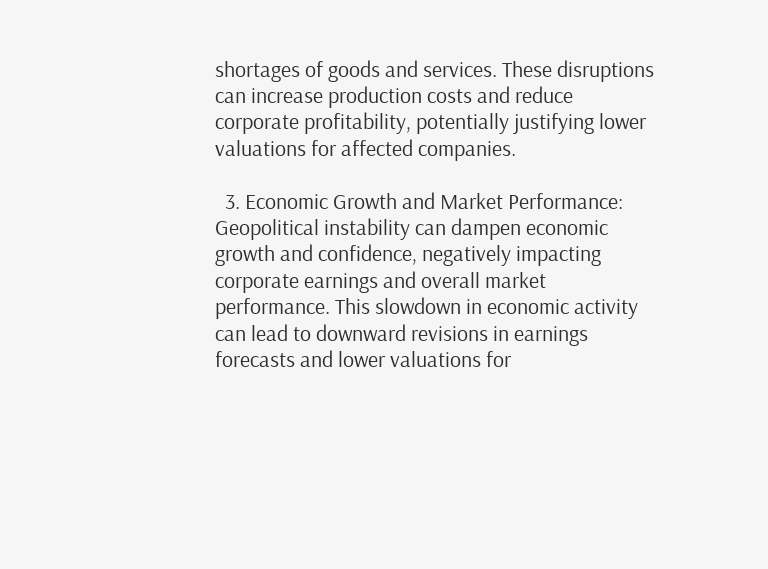shortages of goods and services. These disruptions can increase production costs and reduce corporate profitability, potentially justifying lower valuations for affected companies.

  3. Economic Growth and Market Performance: Geopolitical instability can dampen economic growth and confidence, negatively impacting corporate earnings and overall market performance. This slowdown in economic activity can lead to downward revisions in earnings forecasts and lower valuations for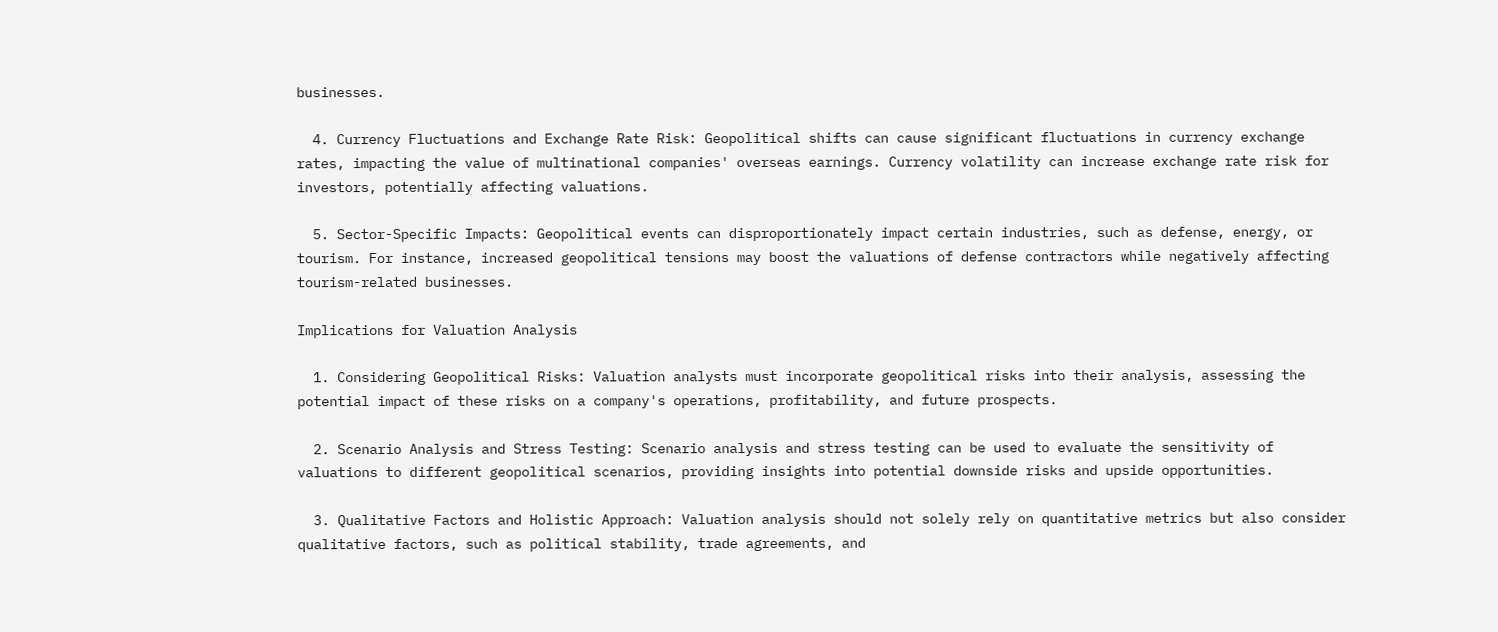businesses.

  4. Currency Fluctuations and Exchange Rate Risk: Geopolitical shifts can cause significant fluctuations in currency exchange rates, impacting the value of multinational companies' overseas earnings. Currency volatility can increase exchange rate risk for investors, potentially affecting valuations.

  5. Sector-Specific Impacts: Geopolitical events can disproportionately impact certain industries, such as defense, energy, or tourism. For instance, increased geopolitical tensions may boost the valuations of defense contractors while negatively affecting tourism-related businesses.

Implications for Valuation Analysis

  1. Considering Geopolitical Risks: Valuation analysts must incorporate geopolitical risks into their analysis, assessing the potential impact of these risks on a company's operations, profitability, and future prospects.

  2. Scenario Analysis and Stress Testing: Scenario analysis and stress testing can be used to evaluate the sensitivity of valuations to different geopolitical scenarios, providing insights into potential downside risks and upside opportunities.

  3. Qualitative Factors and Holistic Approach: Valuation analysis should not solely rely on quantitative metrics but also consider qualitative factors, such as political stability, trade agreements, and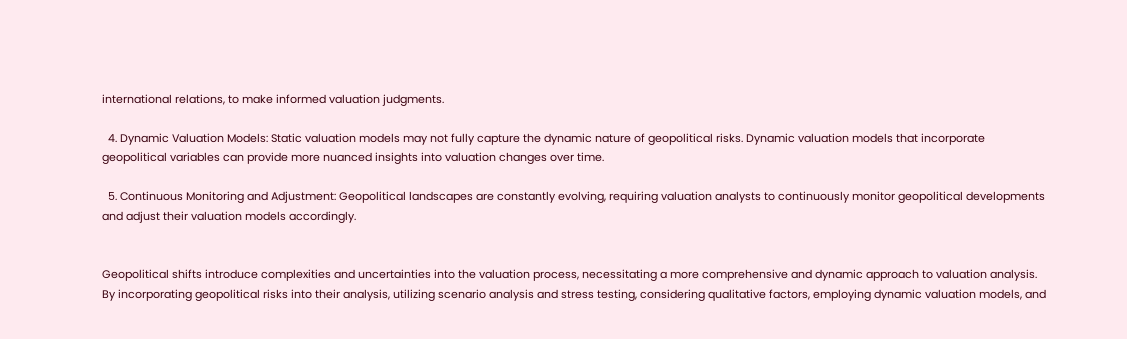international relations, to make informed valuation judgments.

  4. Dynamic Valuation Models: Static valuation models may not fully capture the dynamic nature of geopolitical risks. Dynamic valuation models that incorporate geopolitical variables can provide more nuanced insights into valuation changes over time.

  5. Continuous Monitoring and Adjustment: Geopolitical landscapes are constantly evolving, requiring valuation analysts to continuously monitor geopolitical developments and adjust their valuation models accordingly.


Geopolitical shifts introduce complexities and uncertainties into the valuation process, necessitating a more comprehensive and dynamic approach to valuation analysis. By incorporating geopolitical risks into their analysis, utilizing scenario analysis and stress testing, considering qualitative factors, employing dynamic valuation models, and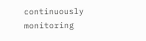continuously monitoring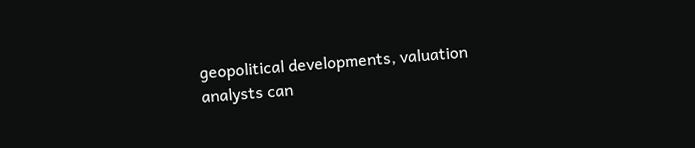geopolitical developments, valuation analysts can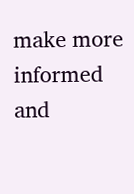make more informed and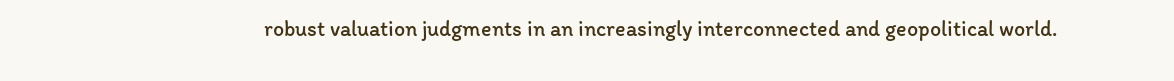robust valuation judgments in an increasingly interconnected and geopolitical world.